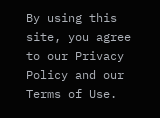By using this site, you agree to our Privacy Policy and our Terms of Use.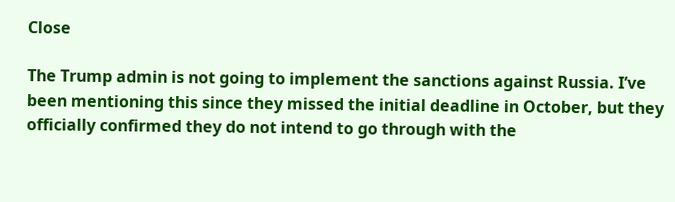Close

The Trump admin is not going to implement the sanctions against Russia. I’ve been mentioning this since they missed the initial deadline in October, but they officially confirmed they do not intend to go through with the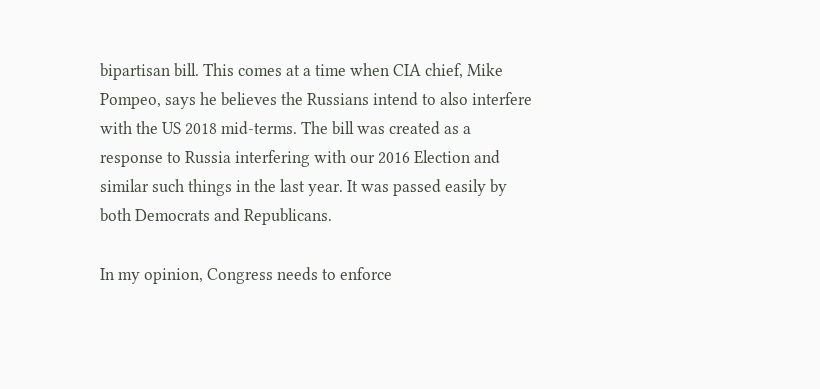bipartisan bill. This comes at a time when CIA chief, Mike Pompeo, says he believes the Russians intend to also interfere with the US 2018 mid-terms. The bill was created as a response to Russia interfering with our 2016 Election and similar such things in the last year. It was passed easily by both Democrats and Republicans.

In my opinion, Congress needs to enforce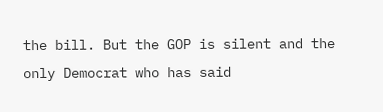the bill. But the GOP is silent and the only Democrat who has said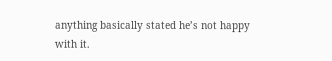anything basically stated he’s not happy with it.